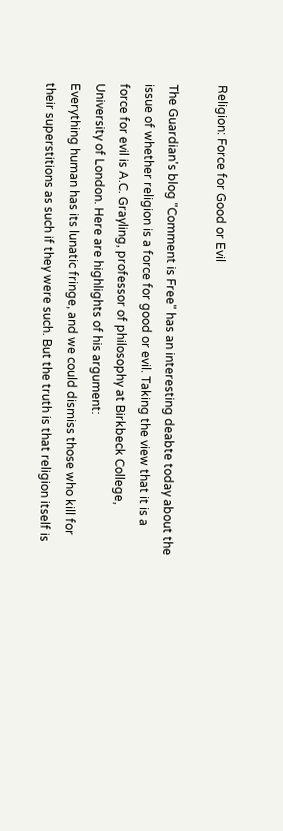Religion: Force for Good or Evil

The Guardian's blog "Comment is Free" has an interesting deabte today about the issue of whether religion is a force for good or evil. Taking the view that it is a force for evil is A.C. Grayling, professor of philosophy at Birkbeck College, University of London. Here are highlights of his argument:
Everything human has its lunatic fringe, and we could dismiss those who kill for their superstitions as such if they were such. But the truth is that religion itself is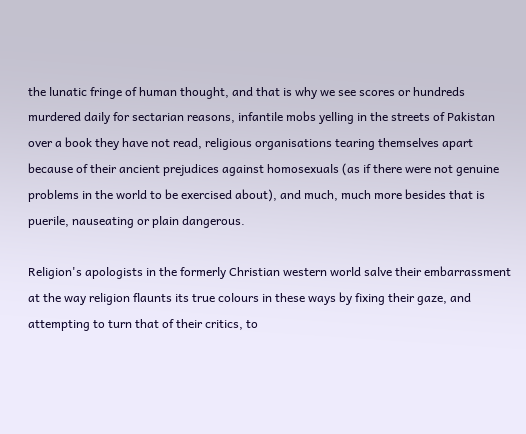the lunatic fringe of human thought, and that is why we see scores or hundreds murdered daily for sectarian reasons, infantile mobs yelling in the streets of Pakistan over a book they have not read, religious organisations tearing themselves apart because of their ancient prejudices against homosexuals (as if there were not genuine problems in the world to be exercised about), and much, much more besides that is puerile, nauseating or plain dangerous.

Religion's apologists in the formerly Christian western world salve their embarrassment at the way religion flaunts its true colours in these ways by fixing their gaze, and attempting to turn that of their critics, to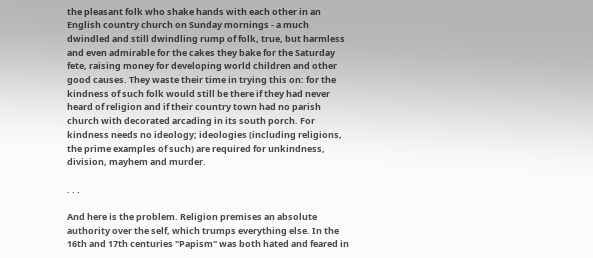the pleasant folk who shake hands with each other in an English country church on Sunday mornings - a much dwindled and still dwindling rump of folk, true, but harmless and even admirable for the cakes they bake for the Saturday fete, raising money for developing world children and other good causes. They waste their time in trying this on: for the kindness of such folk would still be there if they had never heard of religion and if their country town had no parish church with decorated arcading in its south porch. For kindness needs no ideology; ideologies (including religions, the prime examples of such) are required for unkindness, division, mayhem and murder.

. . .

And here is the problem. Religion premises an absolute authority over the self, which trumps everything else. In the 16th and 17th centuries "Papism" was both hated and feared in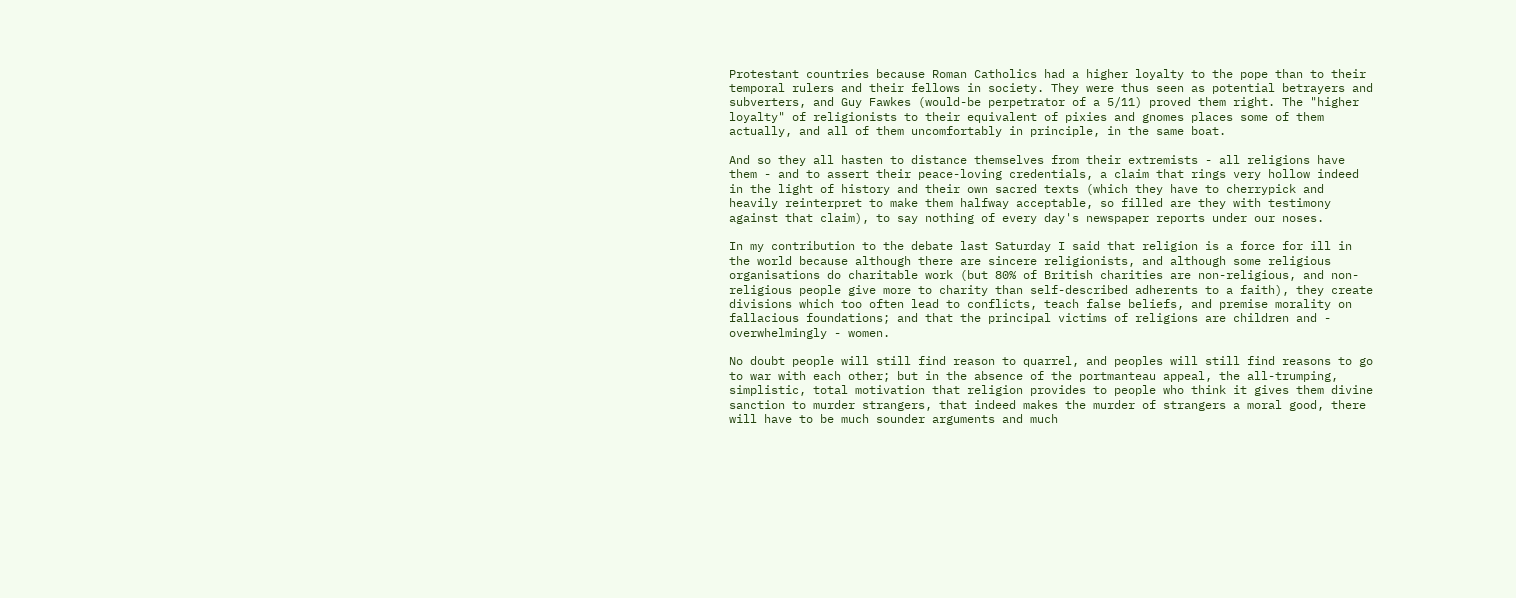Protestant countries because Roman Catholics had a higher loyalty to the pope than to their temporal rulers and their fellows in society. They were thus seen as potential betrayers and subverters, and Guy Fawkes (would-be perpetrator of a 5/11) proved them right. The "higher loyalty" of religionists to their equivalent of pixies and gnomes places some of them actually, and all of them uncomfortably in principle, in the same boat.

And so they all hasten to distance themselves from their extremists - all religions have them - and to assert their peace-loving credentials, a claim that rings very hollow indeed in the light of history and their own sacred texts (which they have to cherrypick and heavily reinterpret to make them halfway acceptable, so filled are they with testimony against that claim), to say nothing of every day's newspaper reports under our noses.

In my contribution to the debate last Saturday I said that religion is a force for ill in the world because although there are sincere religionists, and although some religious organisations do charitable work (but 80% of British charities are non-religious, and non-religious people give more to charity than self-described adherents to a faith), they create divisions which too often lead to conflicts, teach false beliefs, and premise morality on fallacious foundations; and that the principal victims of religions are children and - overwhelmingly - women.

No doubt people will still find reason to quarrel, and peoples will still find reasons to go to war with each other; but in the absence of the portmanteau appeal, the all-trumping, simplistic, total motivation that religion provides to people who think it gives them divine sanction to murder strangers, that indeed makes the murder of strangers a moral good, there will have to be much sounder arguments and much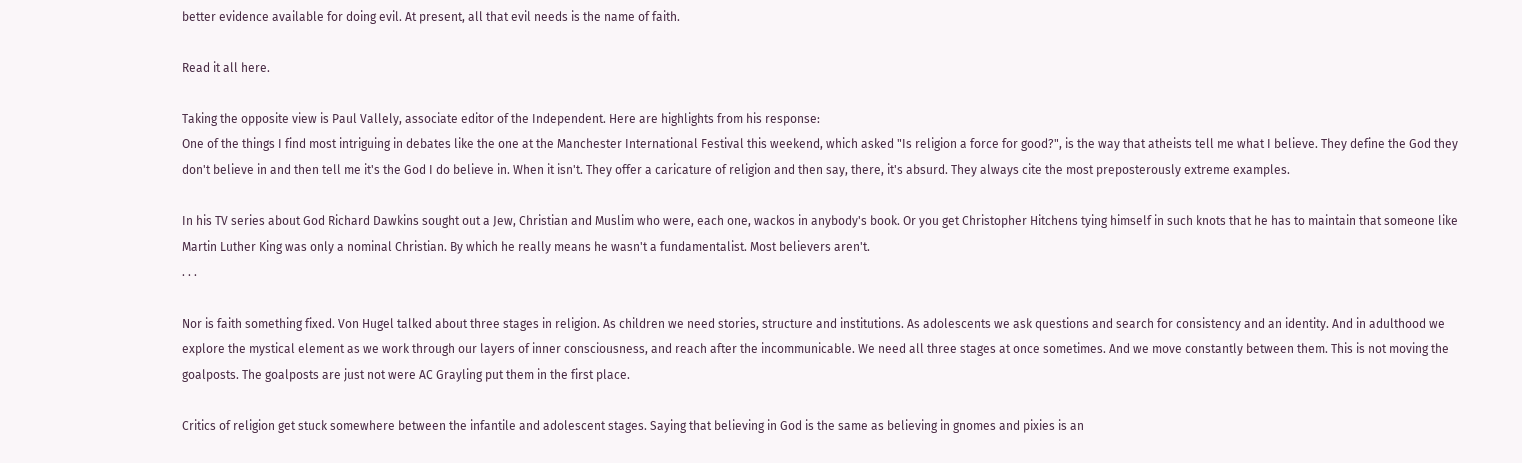better evidence available for doing evil. At present, all that evil needs is the name of faith.

Read it all here.

Taking the opposite view is Paul Vallely, associate editor of the Independent. Here are highlights from his response:
One of the things I find most intriguing in debates like the one at the Manchester International Festival this weekend, which asked "Is religion a force for good?", is the way that atheists tell me what I believe. They define the God they don't believe in and then tell me it's the God I do believe in. When it isn't. They offer a caricature of religion and then say, there, it's absurd. They always cite the most preposterously extreme examples.

In his TV series about God Richard Dawkins sought out a Jew, Christian and Muslim who were, each one, wackos in anybody's book. Or you get Christopher Hitchens tying himself in such knots that he has to maintain that someone like Martin Luther King was only a nominal Christian. By which he really means he wasn't a fundamentalist. Most believers aren't.
. . .

Nor is faith something fixed. Von Hugel talked about three stages in religion. As children we need stories, structure and institutions. As adolescents we ask questions and search for consistency and an identity. And in adulthood we explore the mystical element as we work through our layers of inner consciousness, and reach after the incommunicable. We need all three stages at once sometimes. And we move constantly between them. This is not moving the goalposts. The goalposts are just not were AC Grayling put them in the first place.

Critics of religion get stuck somewhere between the infantile and adolescent stages. Saying that believing in God is the same as believing in gnomes and pixies is an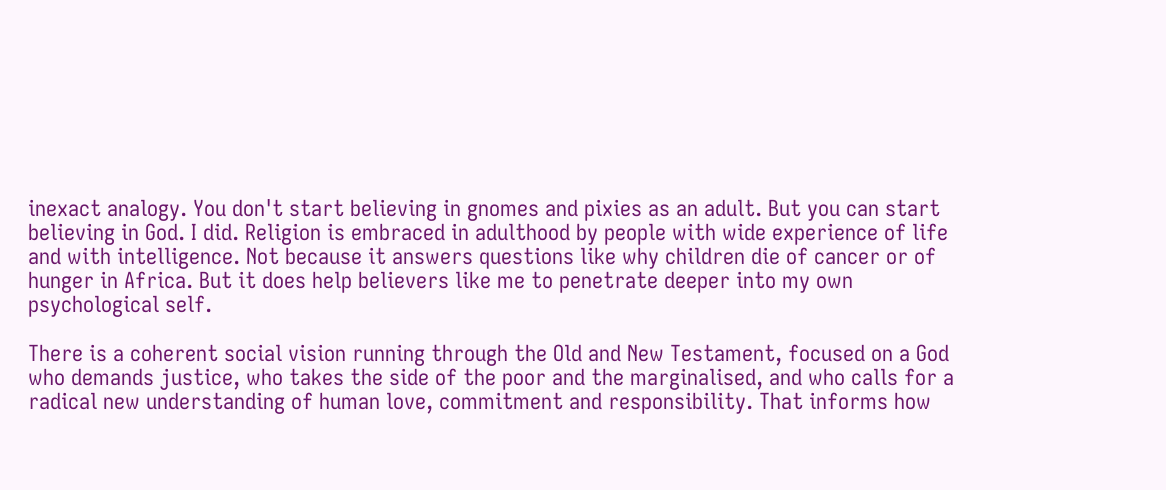inexact analogy. You don't start believing in gnomes and pixies as an adult. But you can start believing in God. I did. Religion is embraced in adulthood by people with wide experience of life and with intelligence. Not because it answers questions like why children die of cancer or of hunger in Africa. But it does help believers like me to penetrate deeper into my own psychological self.

There is a coherent social vision running through the Old and New Testament, focused on a God who demands justice, who takes the side of the poor and the marginalised, and who calls for a radical new understanding of human love, commitment and responsibility. That informs how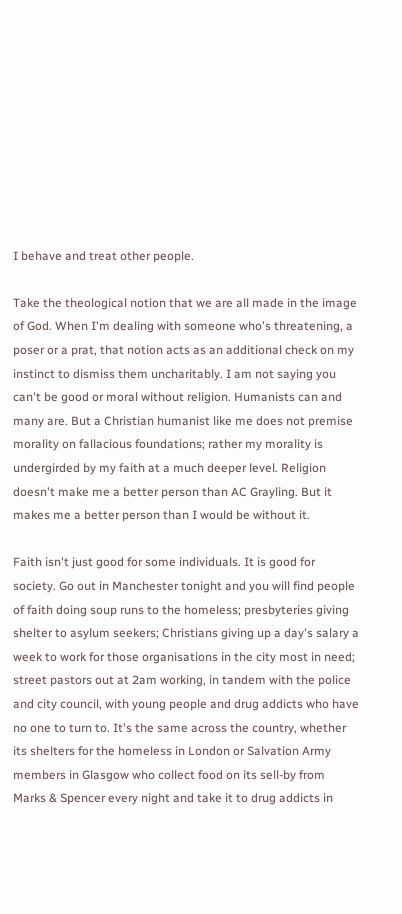I behave and treat other people.

Take the theological notion that we are all made in the image of God. When I'm dealing with someone who's threatening, a poser or a prat, that notion acts as an additional check on my instinct to dismiss them uncharitably. I am not saying you can't be good or moral without religion. Humanists can and many are. But a Christian humanist like me does not premise morality on fallacious foundations; rather my morality is undergirded by my faith at a much deeper level. Religion doesn't make me a better person than AC Grayling. But it makes me a better person than I would be without it.

Faith isn't just good for some individuals. It is good for society. Go out in Manchester tonight and you will find people of faith doing soup runs to the homeless; presbyteries giving shelter to asylum seekers; Christians giving up a day's salary a week to work for those organisations in the city most in need; street pastors out at 2am working, in tandem with the police and city council, with young people and drug addicts who have no one to turn to. It's the same across the country, whether its shelters for the homeless in London or Salvation Army members in Glasgow who collect food on its sell-by from Marks & Spencer every night and take it to drug addicts in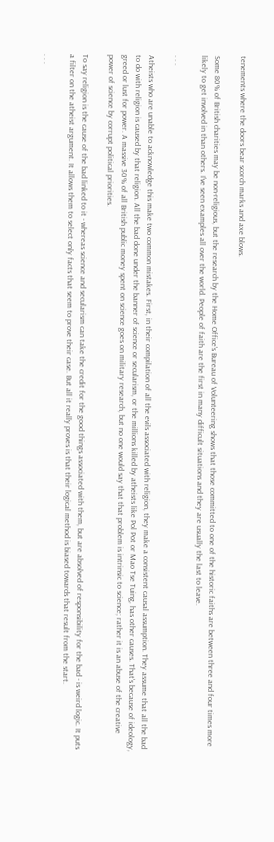tenements where the doors bear scorch marks and axe blows.

Some 80% of British charities may be non-religious, but the research by the Home Office's Bureau of Volunteering shows that those committed to one of the historic faiths are between three and four times more likely to get involved in than others. I've seen examples all over the world. People of faith are the first in many difficult situations and they are usually the last to leave.

. . .

Atheists who are unable to acknowledge this make two common mistakes. First, in their compilation of all the evils associated with religion, they make a consistent causal assumption. They assume that all the bad to do with religion is caused by that religion. All the bad done under the banner of science or secularism, or the millions killed by atheists like Pol Pot or Mao Tse Tuing, has other causes. That's because of ideology, greed or lust for power. A massive 30% of all British public money spent on science goes on military research, but no one would say that that problem is intrinsic to science; rather it is an abuse of the creative power of science by corrupt political priorities.

To say religion is the cause of the bad linked to it - whereas science and secularism can take the credit for the good things associated with them, but are absolved of responsibility for the bad - is weird logic. It puts a filter on the atheist argument. It allows them to select only facts that seem to prove their case. But all it really proves is that their logical method is biased towards that result from the start.

. . .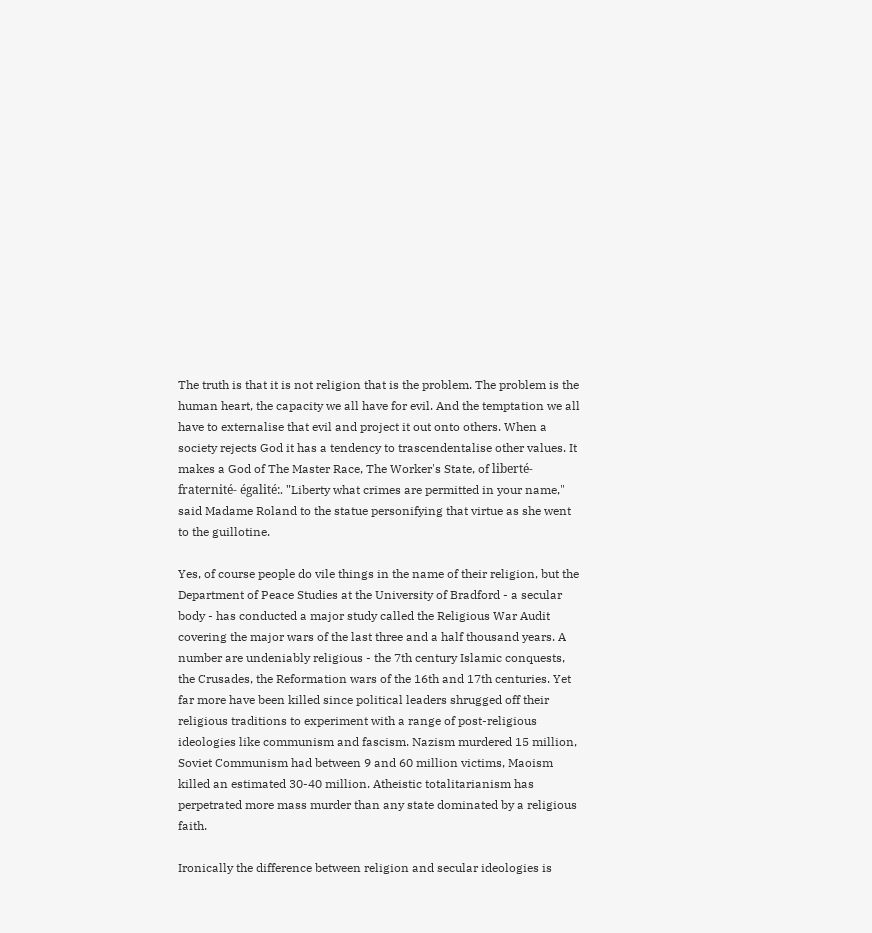The truth is that it is not religion that is the problem. The problem is the human heart, the capacity we all have for evil. And the temptation we all have to externalise that evil and project it out onto others. When a society rejects God it has a tendency to trascendentalise other values. It makes a God of The Master Race, The Worker's State, of liberté-fraternité- égalité:. "Liberty what crimes are permitted in your name," said Madame Roland to the statue personifying that virtue as she went to the guillotine.

Yes, of course people do vile things in the name of their religion, but the Department of Peace Studies at the University of Bradford - a secular body - has conducted a major study called the Religious War Audit covering the major wars of the last three and a half thousand years. A number are undeniably religious - the 7th century Islamic conquests, the Crusades, the Reformation wars of the 16th and 17th centuries. Yet far more have been killed since political leaders shrugged off their religious traditions to experiment with a range of post-religious ideologies like communism and fascism. Nazism murdered 15 million, Soviet Communism had between 9 and 60 million victims, Maoism killed an estimated 30-40 million. Atheistic totalitarianism has perpetrated more mass murder than any state dominated by a religious faith.

Ironically the difference between religion and secular ideologies is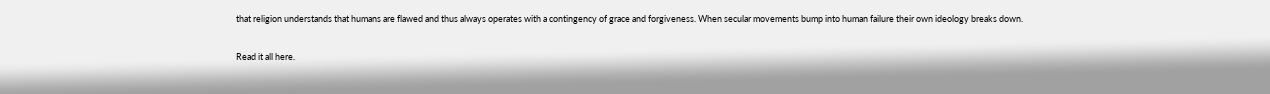that religion understands that humans are flawed and thus always operates with a contingency of grace and forgiveness. When secular movements bump into human failure their own ideology breaks down.

Read it all here.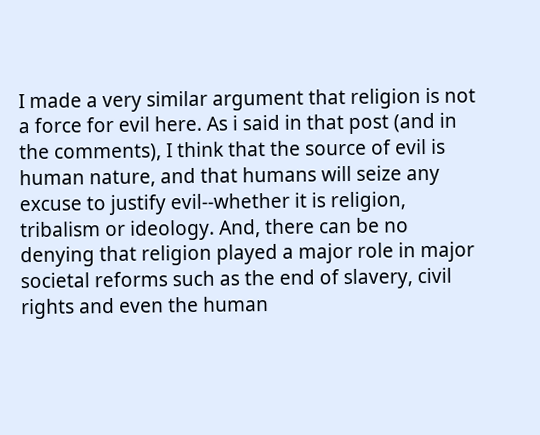I made a very similar argument that religion is not a force for evil here. As i said in that post (and in the comments), I think that the source of evil is human nature, and that humans will seize any excuse to justify evil--whether it is religion, tribalism or ideology. And, there can be no denying that religion played a major role in major societal reforms such as the end of slavery, civil rights and even the human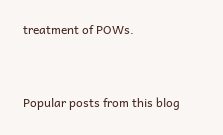treatment of POWs.


Popular posts from this blog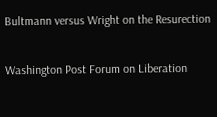Bultmann versus Wright on the Resurection

Washington Post Forum on Liberation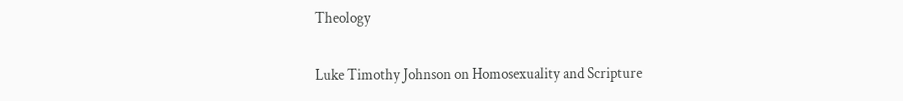Theology

Luke Timothy Johnson on Homosexuality and Scripture